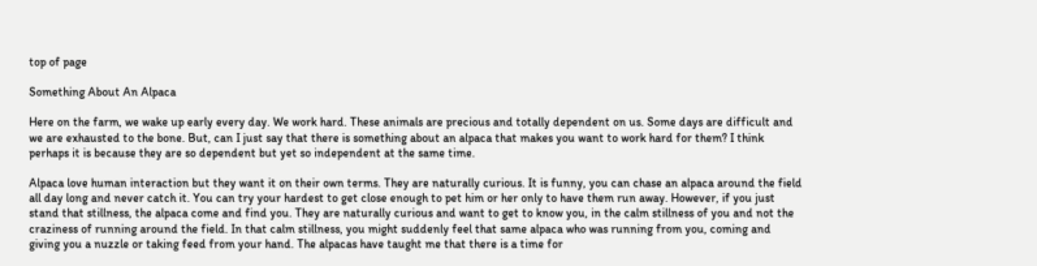top of page

Something About An Alpaca

Here on the farm, we wake up early every day. We work hard. These animals are precious and totally dependent on us. Some days are difficult and we are exhausted to the bone. But, can I just say that there is something about an alpaca that makes you want to work hard for them? I think perhaps it is because they are so dependent but yet so independent at the same time.

Alpaca love human interaction but they want it on their own terms. They are naturally curious. It is funny, you can chase an alpaca around the field all day long and never catch it. You can try your hardest to get close enough to pet him or her only to have them run away. However, if you just stand that stillness, the alpaca come and find you. They are naturally curious and want to get to know you, in the calm stillness of you and not the craziness of running around the field. In that calm stillness, you might suddenly feel that same alpaca who was running from you, coming and giving you a nuzzle or taking feed from your hand. The alpacas have taught me that there is a time for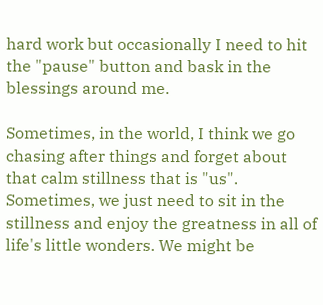hard work but occasionally I need to hit the "pause" button and bask in the blessings around me.

Sometimes, in the world, I think we go chasing after things and forget about that calm stillness that is "us". Sometimes, we just need to sit in the stillness and enjoy the greatness in all of life's little wonders. We might be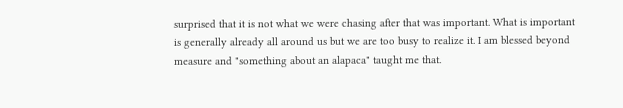surprised that it is not what we were chasing after that was important. What is important is generally already all around us but we are too busy to realize it. I am blessed beyond measure and "something about an alapaca" taught me that.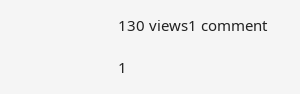130 views1 comment

1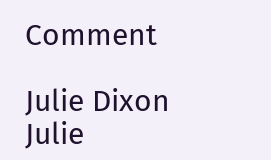Comment

Julie Dixon
Julie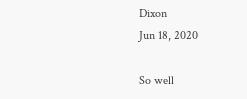Dixon
Jun 18, 2020

So well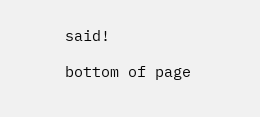said!

bottom of page